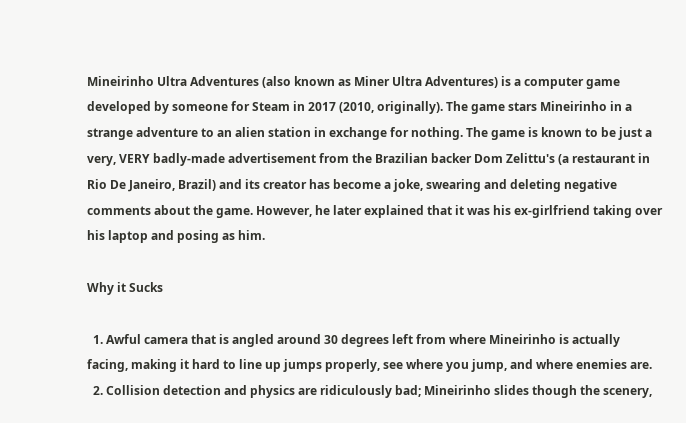Mineirinho Ultra Adventures (also known as Miner Ultra Adventures) is a computer game developed by someone for Steam in 2017 (2010, originally). The game stars Mineirinho in a strange adventure to an alien station in exchange for nothing. The game is known to be just a very, VERY badly-made advertisement from the Brazilian backer Dom Zelittu's (a restaurant in Rio De Janeiro, Brazil) and its creator has become a joke, swearing and deleting negative comments about the game. However, he later explained that it was his ex-girlfriend taking over his laptop and posing as him.

Why it Sucks

  1. Awful camera that is angled around 30 degrees left from where Mineirinho is actually facing, making it hard to line up jumps properly, see where you jump, and where enemies are.
  2. Collision detection and physics are ridiculously bad; Mineirinho slides though the scenery,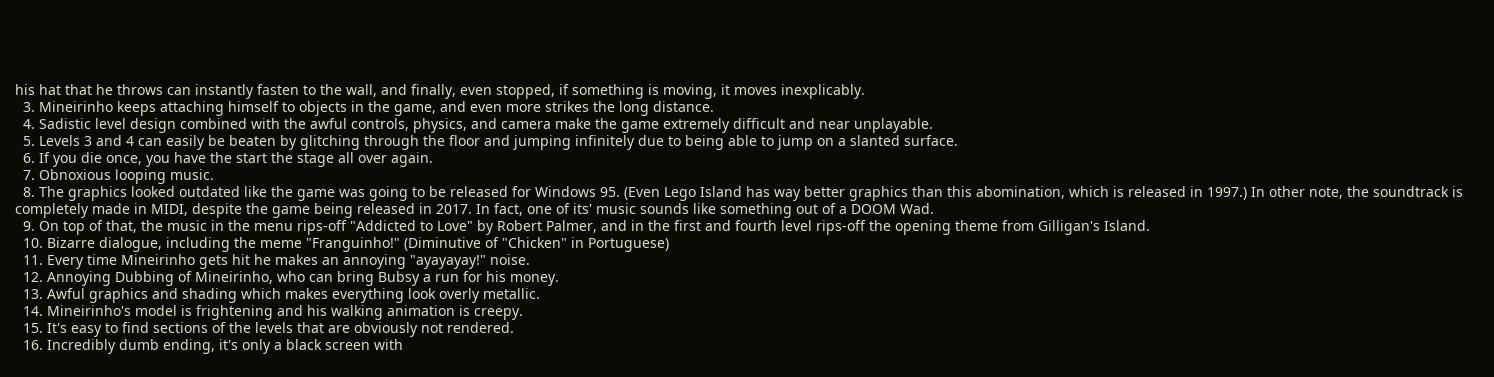his hat that he throws can instantly fasten to the wall, and finally, even stopped, if something is moving, it moves inexplicably.
  3. Mineirinho keeps attaching himself to objects in the game, and even more strikes the long distance.
  4. Sadistic level design combined with the awful controls, physics, and camera make the game extremely difficult and near unplayable.
  5. Levels 3 and 4 can easily be beaten by glitching through the floor and jumping infinitely due to being able to jump on a slanted surface.
  6. If you die once, you have the start the stage all over again.
  7. Obnoxious looping music.
  8. The graphics looked outdated like the game was going to be released for Windows 95. (Even Lego Island has way better graphics than this abomination, which is released in 1997.) In other note, the soundtrack is completely made in MIDI, despite the game being released in 2017. In fact, one of its' music sounds like something out of a DOOM Wad.
  9. On top of that, the music in the menu rips-off "Addicted to Love" by Robert Palmer, and in the first and fourth level rips-off the opening theme from Gilligan's Island.
  10. Bizarre dialogue, including the meme "Franguinho!" (Diminutive of "Chicken" in Portuguese)
  11. Every time Mineirinho gets hit he makes an annoying "ayayayay!" noise.
  12. Annoying Dubbing of Mineirinho, who can bring Bubsy a run for his money.
  13. Awful graphics and shading which makes everything look overly metallic.
  14. Mineirinho's model is frightening and his walking animation is creepy.
  15. It's easy to find sections of the levels that are obviously not rendered.
  16. Incredibly dumb ending, it's only a black screen with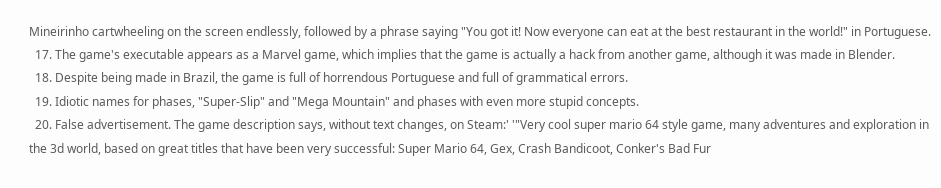Mineirinho cartwheeling on the screen endlessly, followed by a phrase saying "You got it! Now everyone can eat at the best restaurant in the world!" in Portuguese.
  17. The game's executable appears as a Marvel game, which implies that the game is actually a hack from another game, although it was made in Blender.
  18. Despite being made in Brazil, the game is full of horrendous Portuguese and full of grammatical errors.
  19. Idiotic names for phases, "Super-Slip" and "Mega Mountain" and phases with even more stupid concepts.
  20. False advertisement. The game description says, without text changes, on Steam:' '"Very cool super mario 64 style game, many adventures and exploration in the 3d world, based on great titles that have been very successful: Super Mario 64, Gex, Crash Bandicoot, Conker's Bad Fur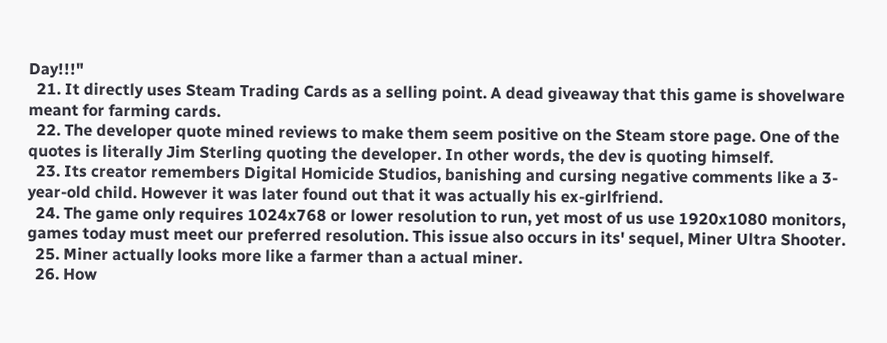Day!!!"
  21. It directly uses Steam Trading Cards as a selling point. A dead giveaway that this game is shovelware meant for farming cards.
  22. The developer quote mined reviews to make them seem positive on the Steam store page. One of the quotes is literally Jim Sterling quoting the developer. In other words, the dev is quoting himself.
  23. Its creator remembers Digital Homicide Studios, banishing and cursing negative comments like a 3-year-old child. However it was later found out that it was actually his ex-girlfriend.
  24. The game only requires 1024x768 or lower resolution to run, yet most of us use 1920x1080 monitors, games today must meet our preferred resolution. This issue also occurs in its' sequel, Miner Ultra Shooter.
  25. Miner actually looks more like a farmer than a actual miner.
  26. How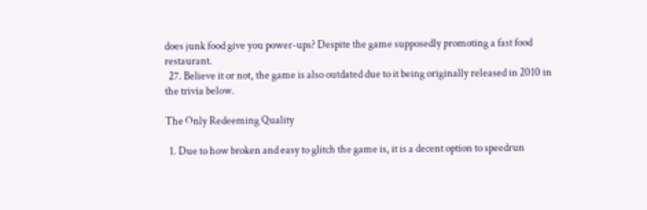does junk food give you power-ups? Despite the game supposedly promoting a fast food restaurant.
  27. Believe it or not, the game is also outdated due to it being originally released in 2010 in the trivia below.

The Only Redeeming Quality

  1. Due to how broken and easy to glitch the game is, it is a decent option to speedrun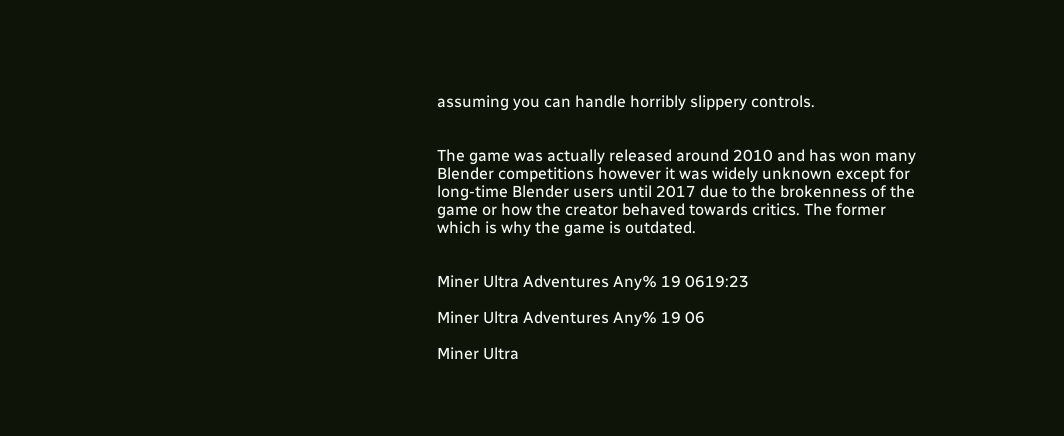assuming you can handle horribly slippery controls.


The game was actually released around 2010 and has won many Blender competitions however it was widely unknown except for long-time Blender users until 2017 due to the brokenness of the game or how the creator behaved towards critics. The former which is why the game is outdated.


Miner Ultra Adventures Any% 19 0619:23

Miner Ultra Adventures Any% 19 06

Miner Ultra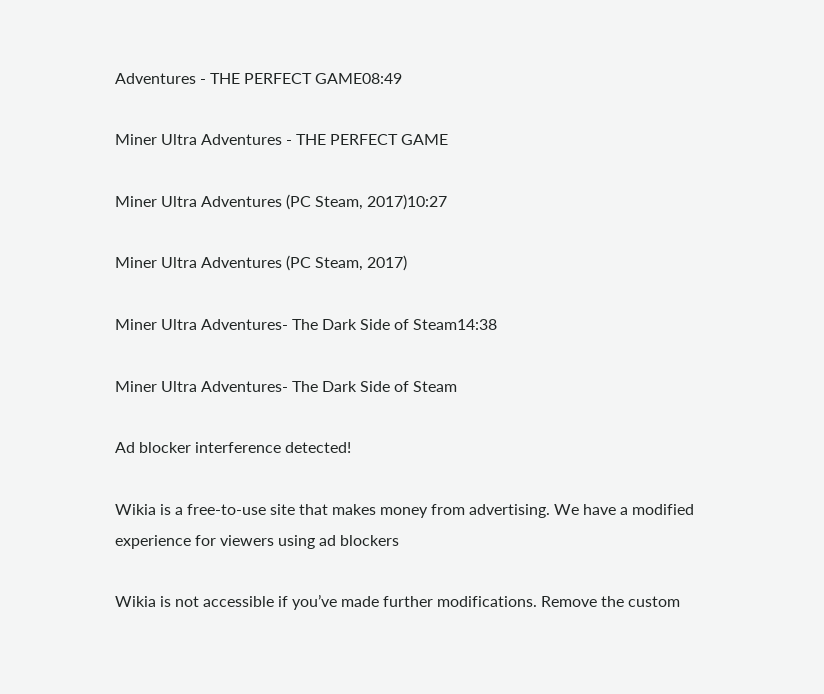Adventures - THE PERFECT GAME08:49

Miner Ultra Adventures - THE PERFECT GAME

Miner Ultra Adventures (PC Steam, 2017)10:27

Miner Ultra Adventures (PC Steam, 2017)

Miner Ultra Adventures- The Dark Side of Steam14:38

Miner Ultra Adventures- The Dark Side of Steam

Ad blocker interference detected!

Wikia is a free-to-use site that makes money from advertising. We have a modified experience for viewers using ad blockers

Wikia is not accessible if you’ve made further modifications. Remove the custom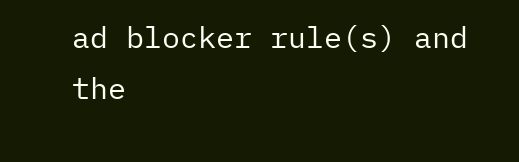ad blocker rule(s) and the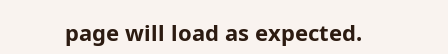page will load as expected.